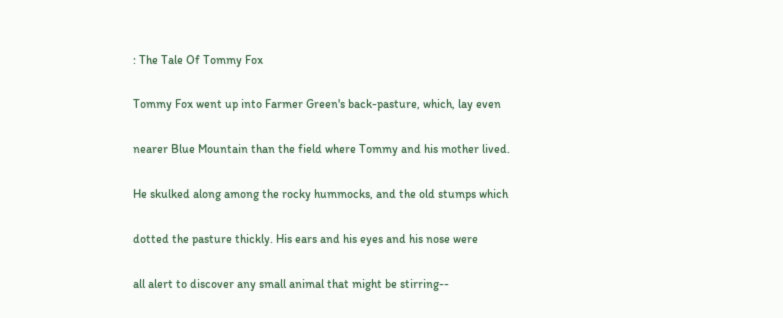: The Tale Of Tommy Fox

Tommy Fox went up into Farmer Green's back-pasture, which, lay even

nearer Blue Mountain than the field where Tommy and his mother lived.

He skulked along among the rocky hummocks, and the old stumps which

dotted the pasture thickly. His ears and his eyes and his nose were

all alert to discover any small animal that might be stirring--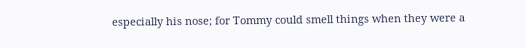especially his nose; for Tommy could smell things when they were a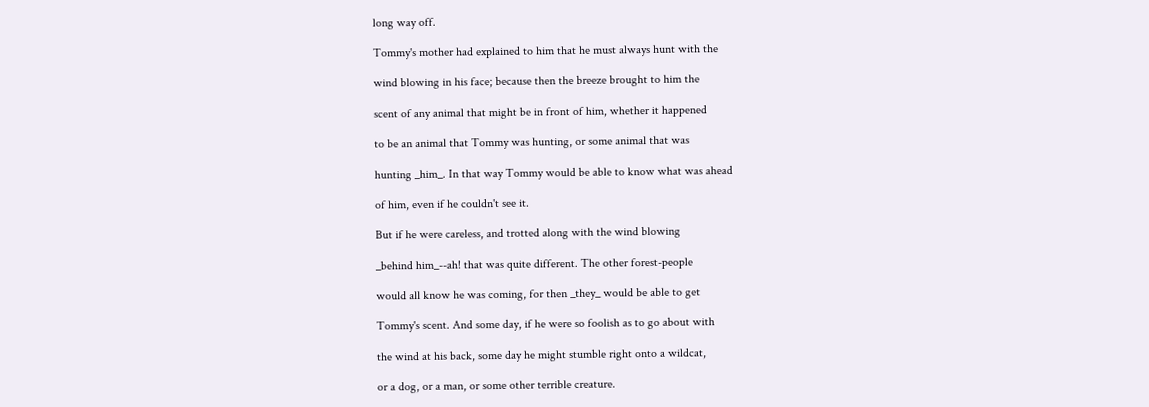long way off.

Tommy's mother had explained to him that he must always hunt with the

wind blowing in his face; because then the breeze brought to him the

scent of any animal that might be in front of him, whether it happened

to be an animal that Tommy was hunting, or some animal that was

hunting _him_. In that way Tommy would be able to know what was ahead

of him, even if he couldn't see it.

But if he were careless, and trotted along with the wind blowing

_behind him_--ah! that was quite different. The other forest-people

would all know he was coming, for then _they_ would be able to get

Tommy's scent. And some day, if he were so foolish as to go about with

the wind at his back, some day he might stumble right onto a wildcat,

or a dog, or a man, or some other terrible creature.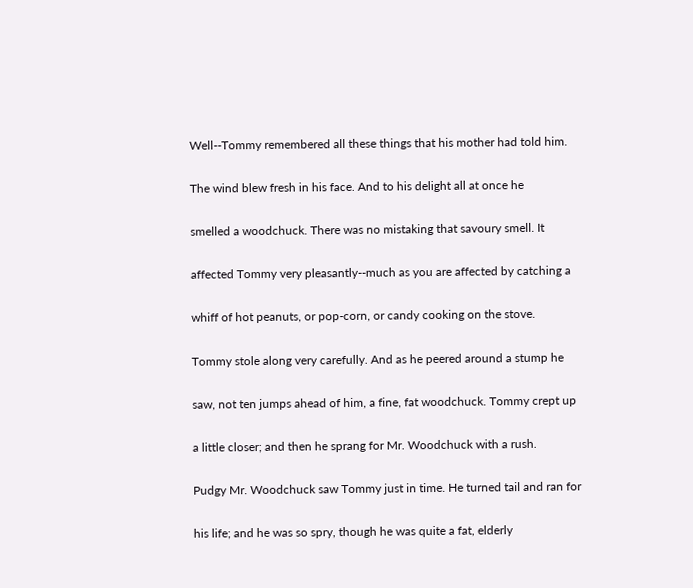Well--Tommy remembered all these things that his mother had told him.

The wind blew fresh in his face. And to his delight all at once he

smelled a woodchuck. There was no mistaking that savoury smell. It

affected Tommy very pleasantly--much as you are affected by catching a

whiff of hot peanuts, or pop-corn, or candy cooking on the stove.

Tommy stole along very carefully. And as he peered around a stump he

saw, not ten jumps ahead of him, a fine, fat woodchuck. Tommy crept up

a little closer; and then he sprang for Mr. Woodchuck with a rush.

Pudgy Mr. Woodchuck saw Tommy just in time. He turned tail and ran for

his life; and he was so spry, though he was quite a fat, elderly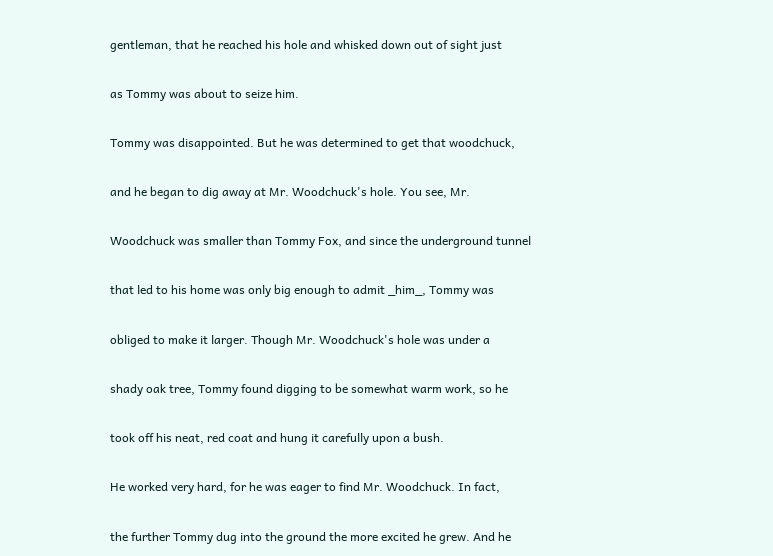gentleman, that he reached his hole and whisked down out of sight just

as Tommy was about to seize him.

Tommy was disappointed. But he was determined to get that woodchuck,

and he began to dig away at Mr. Woodchuck's hole. You see, Mr.

Woodchuck was smaller than Tommy Fox, and since the underground tunnel

that led to his home was only big enough to admit _him_, Tommy was

obliged to make it larger. Though Mr. Woodchuck's hole was under a

shady oak tree, Tommy found digging to be somewhat warm work, so he

took off his neat, red coat and hung it carefully upon a bush.

He worked very hard, for he was eager to find Mr. Woodchuck. In fact,

the further Tommy dug into the ground the more excited he grew. And he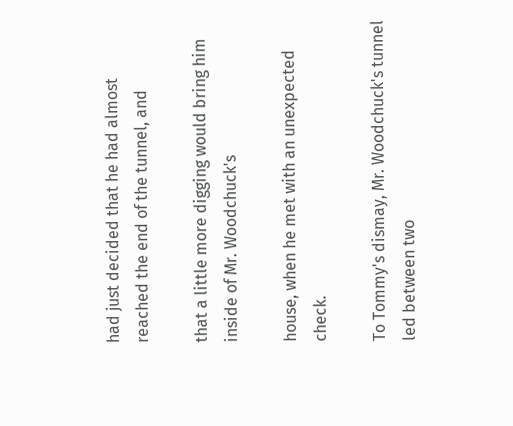had just decided that he had almost reached the end of the tunnel, and

that a little more digging would bring him inside of Mr. Woodchuck's

house, when he met with an unexpected check.

To Tommy's dismay, Mr. Woodchuck's tunnel led between two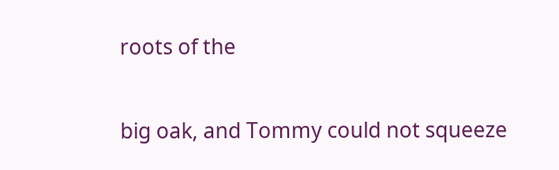roots of the

big oak, and Tommy could not squeeze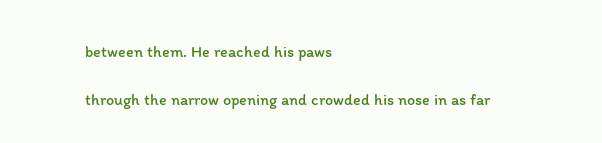between them. He reached his paws

through the narrow opening and crowded his nose in as far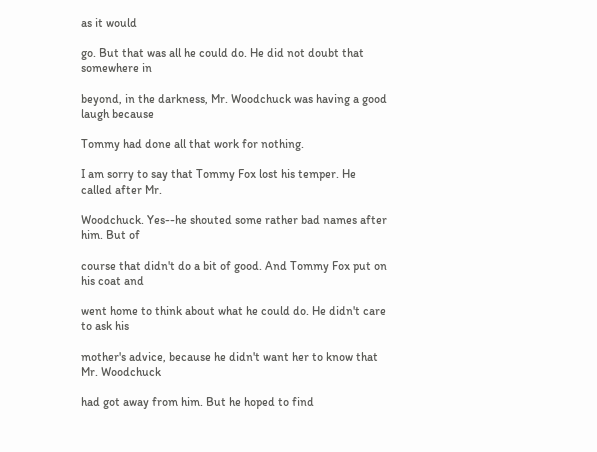as it would

go. But that was all he could do. He did not doubt that somewhere in

beyond, in the darkness, Mr. Woodchuck was having a good laugh because

Tommy had done all that work for nothing.

I am sorry to say that Tommy Fox lost his temper. He called after Mr.

Woodchuck. Yes--he shouted some rather bad names after him. But of

course that didn't do a bit of good. And Tommy Fox put on his coat and

went home to think about what he could do. He didn't care to ask his

mother's advice, because he didn't want her to know that Mr. Woodchuck

had got away from him. But he hoped to find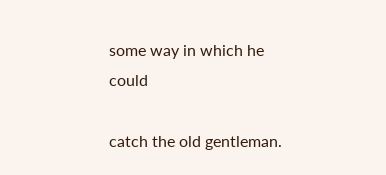some way in which he could

catch the old gentleman.